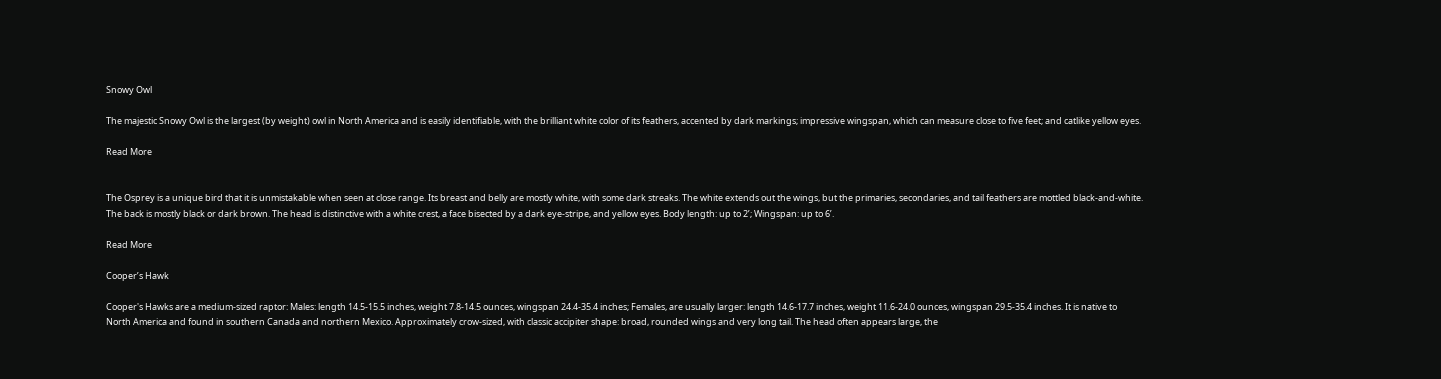Snowy Owl

The majestic Snowy Owl is the largest (by weight) owl in North America and is easily identifiable, with the brilliant white color of its feathers, accented by dark markings; impressive wingspan, which can measure close to five feet; and catlike yellow eyes.

Read More


The Osprey is a unique bird that it is unmistakable when seen at close range. Its breast and belly are mostly white, with some dark streaks. The white extends out the wings, but the primaries, secondaries, and tail feathers are mottled black-and-white. The back is mostly black or dark brown. The head is distinctive with a white crest, a face bisected by a dark eye-stripe, and yellow eyes. Body length: up to 2’; Wingspan: up to 6’.

Read More

Cooper’s Hawk

Cooper's Hawks are a medium-sized raptor: Males: length 14.5-15.5 inches, weight 7.8-14.5 ounces, wingspan 24.4-35.4 inches; Females, are usually larger: length 14.6-17.7 inches, weight 11.6-24.0 ounces, wingspan 29.5-35.4 inches. It is native to North America and found in southern Canada and northern Mexico. Approximately crow-sized, with classic accipiter shape: broad, rounded wings and very long tail. The head often appears large, the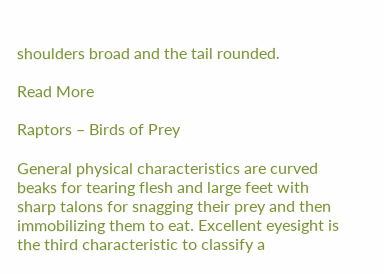shoulders broad and the tail rounded.

Read More

Raptors – Birds of Prey

General physical characteristics are curved beaks for tearing flesh and large feet with sharp talons for snagging their prey and then immobilizing them to eat. Excellent eyesight is the third characteristic to classify a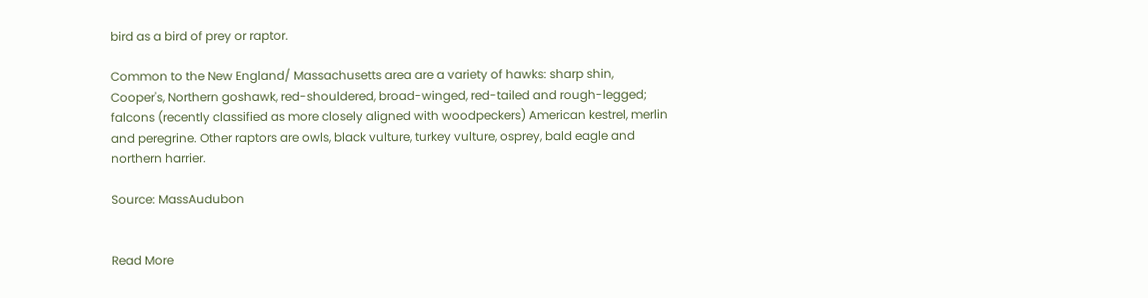bird as a bird of prey or raptor.

Common to the New England/ Massachusetts area are a variety of hawks: sharp shin, Cooper's, Northern goshawk, red-shouldered, broad-winged, red-tailed and rough-legged; falcons (recently classified as more closely aligned with woodpeckers) American kestrel, merlin and peregrine. Other raptors are owls, black vulture, turkey vulture, osprey, bald eagle and northern harrier.

Source: MassAudubon


Read More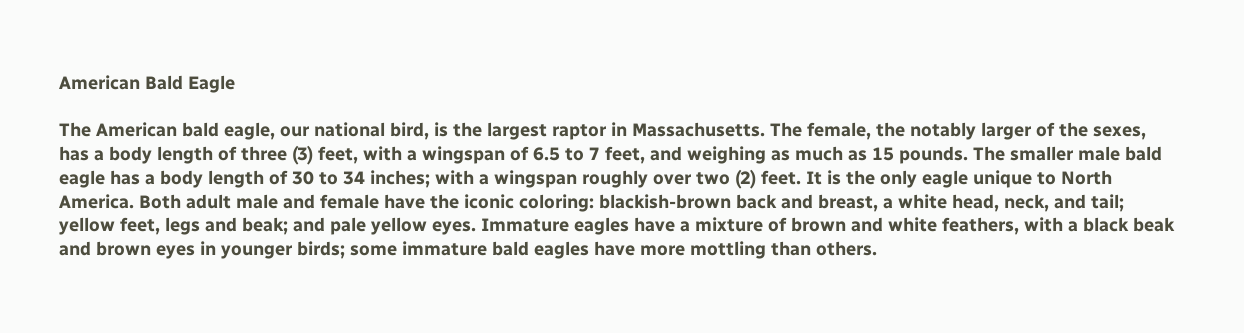American Bald Eagle

The American bald eagle, our national bird, is the largest raptor in Massachusetts. The female, the notably larger of the sexes, has a body length of three (3) feet, with a wingspan of 6.5 to 7 feet, and weighing as much as 15 pounds. The smaller male bald eagle has a body length of 30 to 34 inches; with a wingspan roughly over two (2) feet. It is the only eagle unique to North America. Both adult male and female have the iconic coloring: blackish-brown back and breast, a white head, neck, and tail; yellow feet, legs and beak; and pale yellow eyes. Immature eagles have a mixture of brown and white feathers, with a black beak and brown eyes in younger birds; some immature bald eagles have more mottling than others.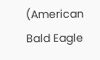(American Bald Eagle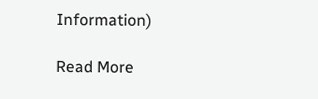Information)

Read More